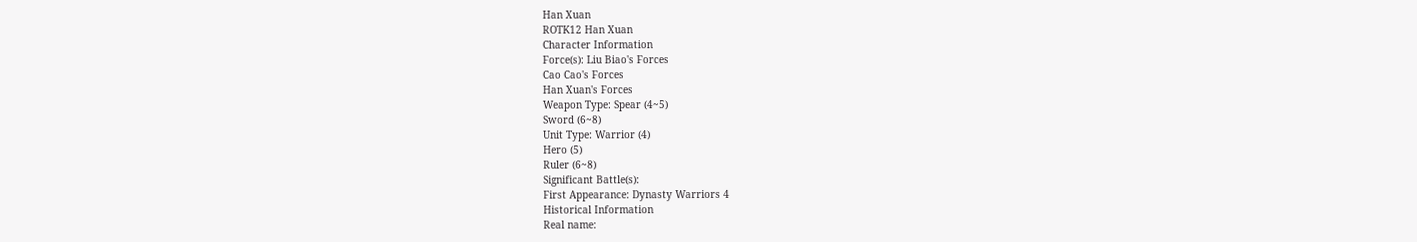Han Xuan
ROTK12 Han Xuan
Character Information
Force(s): Liu Biao's Forces
Cao Cao's Forces
Han Xuan's Forces
Weapon Type: Spear (4~5)
Sword (6~8)
Unit Type: Warrior (4)
Hero (5)
Ruler (6~8)
Significant Battle(s):
First Appearance: Dynasty Warriors 4
Historical Information
Real name: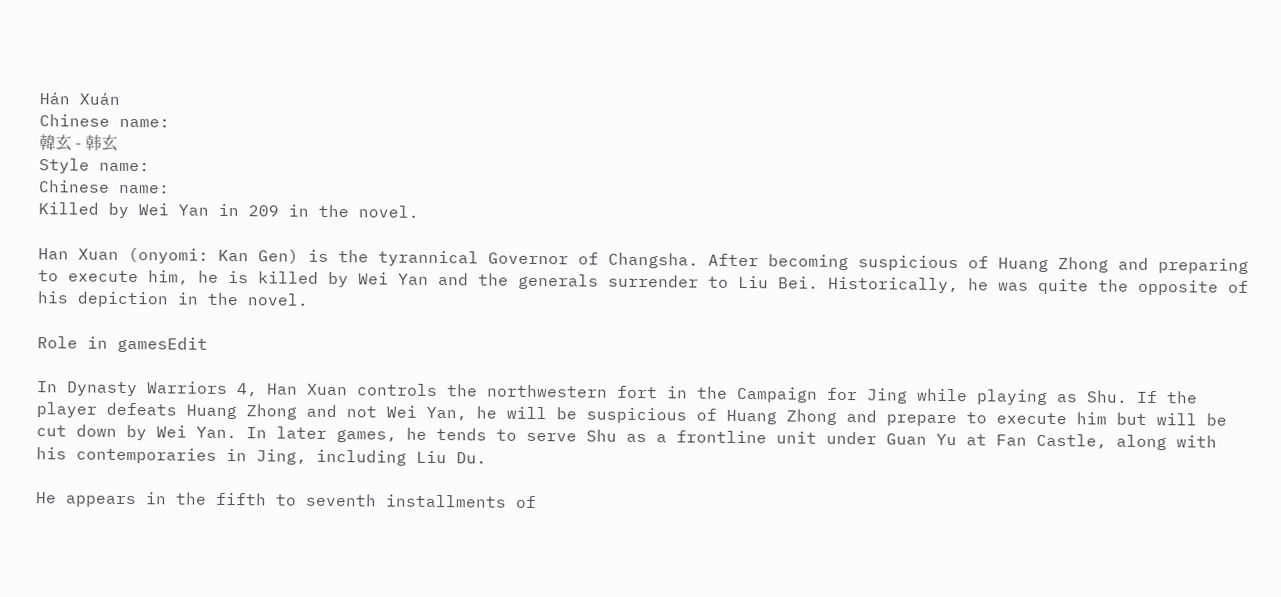Hán Xuán
Chinese name:
韓玄 - 韩玄
Style name:
Chinese name:
Killed by Wei Yan in 209 in the novel.

Han Xuan (onyomi: Kan Gen) is the tyrannical Governor of Changsha. After becoming suspicious of Huang Zhong and preparing to execute him, he is killed by Wei Yan and the generals surrender to Liu Bei. Historically, he was quite the opposite of his depiction in the novel.

Role in gamesEdit

In Dynasty Warriors 4, Han Xuan controls the northwestern fort in the Campaign for Jing while playing as Shu. If the player defeats Huang Zhong and not Wei Yan, he will be suspicious of Huang Zhong and prepare to execute him but will be cut down by Wei Yan. In later games, he tends to serve Shu as a frontline unit under Guan Yu at Fan Castle, along with his contemporaries in Jing, including Liu Du.

He appears in the fifth to seventh installments of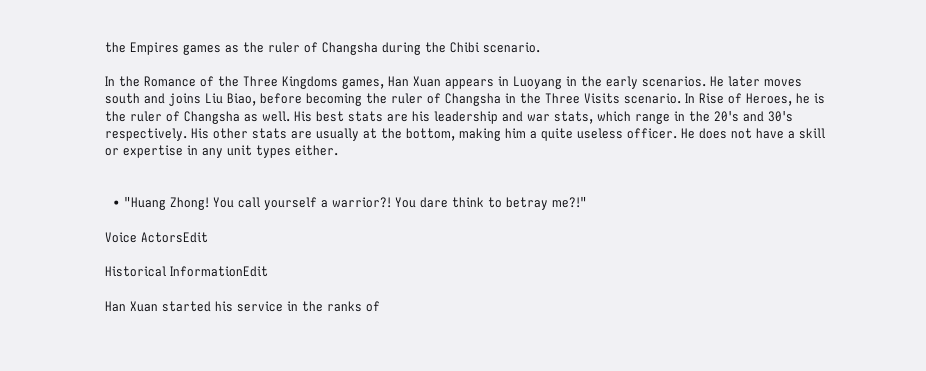the Empires games as the ruler of Changsha during the Chibi scenario.

In the Romance of the Three Kingdoms games, Han Xuan appears in Luoyang in the early scenarios. He later moves south and joins Liu Biao, before becoming the ruler of Changsha in the Three Visits scenario. In Rise of Heroes, he is the ruler of Changsha as well. His best stats are his leadership and war stats, which range in the 20's and 30's respectively. His other stats are usually at the bottom, making him a quite useless officer. He does not have a skill or expertise in any unit types either.


  • "Huang Zhong! You call yourself a warrior?! You dare think to betray me?!"

Voice ActorsEdit

Historical InformationEdit

Han Xuan started his service in the ranks of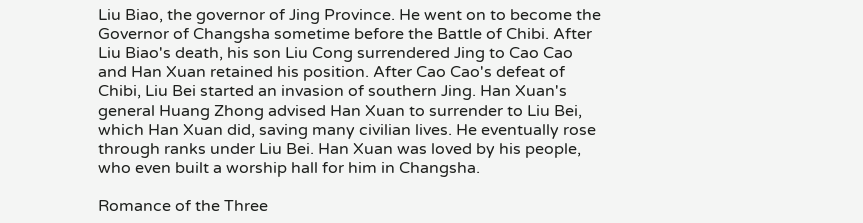Liu Biao, the governor of Jing Province. He went on to become the Governor of Changsha sometime before the Battle of Chibi. After Liu Biao's death, his son Liu Cong surrendered Jing to Cao Cao and Han Xuan retained his position. After Cao Cao's defeat of Chibi, Liu Bei started an invasion of southern Jing. Han Xuan's general Huang Zhong advised Han Xuan to surrender to Liu Bei, which Han Xuan did, saving many civilian lives. He eventually rose through ranks under Liu Bei. Han Xuan was loved by his people, who even built a worship hall for him in Changsha.

Romance of the Three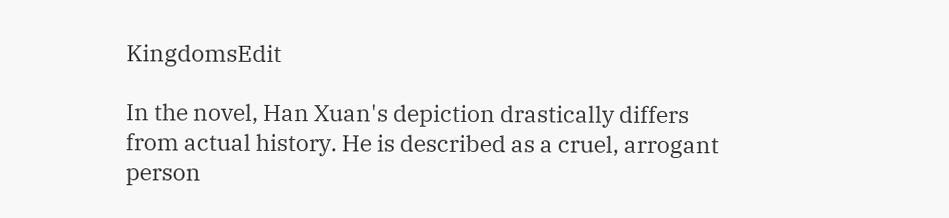KingdomsEdit

In the novel, Han Xuan's depiction drastically differs from actual history. He is described as a cruel, arrogant person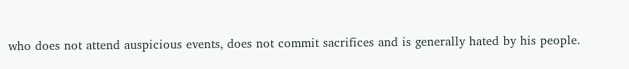who does not attend auspicious events, does not commit sacrifices and is generally hated by his people.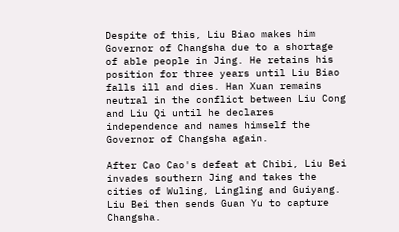Despite of this, Liu Biao makes him Governor of Changsha due to a shortage of able people in Jing. He retains his position for three years until Liu Biao falls ill and dies. Han Xuan remains neutral in the conflict between Liu Cong and Liu Qi until he declares independence and names himself the Governor of Changsha again.

After Cao Cao's defeat at Chibi, Liu Bei invades southern Jing and takes the cities of Wuling, Lingling and Guiyang. Liu Bei then sends Guan Yu to capture Changsha.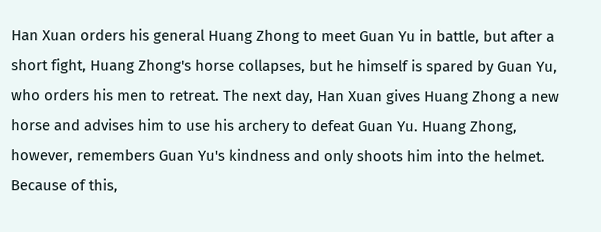Han Xuan orders his general Huang Zhong to meet Guan Yu in battle, but after a short fight, Huang Zhong's horse collapses, but he himself is spared by Guan Yu, who orders his men to retreat. The next day, Han Xuan gives Huang Zhong a new horse and advises him to use his archery to defeat Guan Yu. Huang Zhong, however, remembers Guan Yu's kindness and only shoots him into the helmet. Because of this,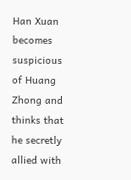Han Xuan becomes suspicious of Huang Zhong and thinks that he secretly allied with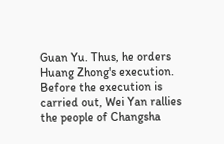Guan Yu. Thus, he orders Huang Zhong's execution. Before the execution is carried out, Wei Yan rallies the people of Changsha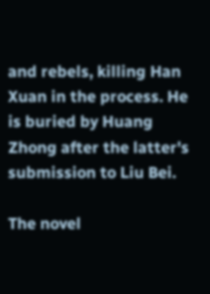and rebels, killing Han Xuan in the process. He is buried by Huang Zhong after the latter's submission to Liu Bei.

The novel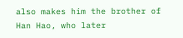also makes him the brother of Han Hao, who later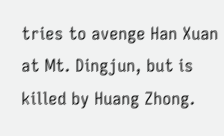tries to avenge Han Xuan at Mt. Dingjun, but is killed by Huang Zhong.